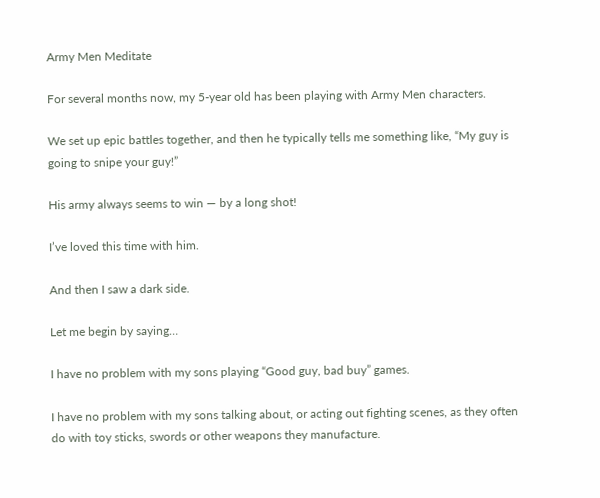Army Men Meditate

For several months now, my 5-year old has been playing with Army Men characters.

We set up epic battles together, and then he typically tells me something like, “My guy is going to snipe your guy!”

His army always seems to win — by a long shot!

I’ve loved this time with him.

And then I saw a dark side.

Let me begin by saying…

I have no problem with my sons playing “Good guy, bad buy” games.

I have no problem with my sons talking about, or acting out fighting scenes, as they often do with toy sticks, swords or other weapons they manufacture.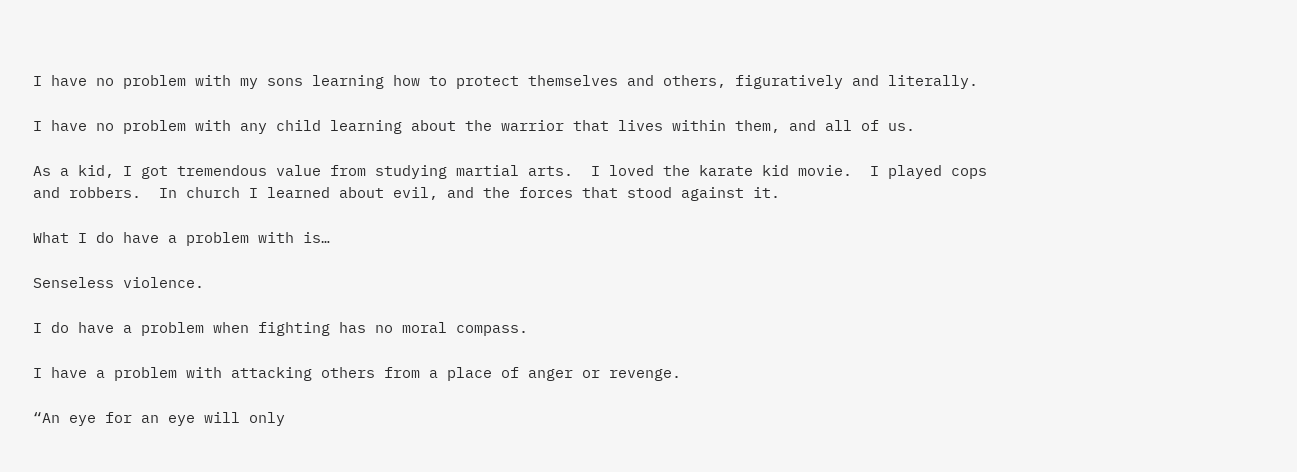I have no problem with my sons learning how to protect themselves and others, figuratively and literally.

I have no problem with any child learning about the warrior that lives within them, and all of us.

As a kid, I got tremendous value from studying martial arts.  I loved the karate kid movie.  I played cops and robbers.  In church I learned about evil, and the forces that stood against it.

What I do have a problem with is…

Senseless violence.

I do have a problem when fighting has no moral compass.

I have a problem with attacking others from a place of anger or revenge.

“An eye for an eye will only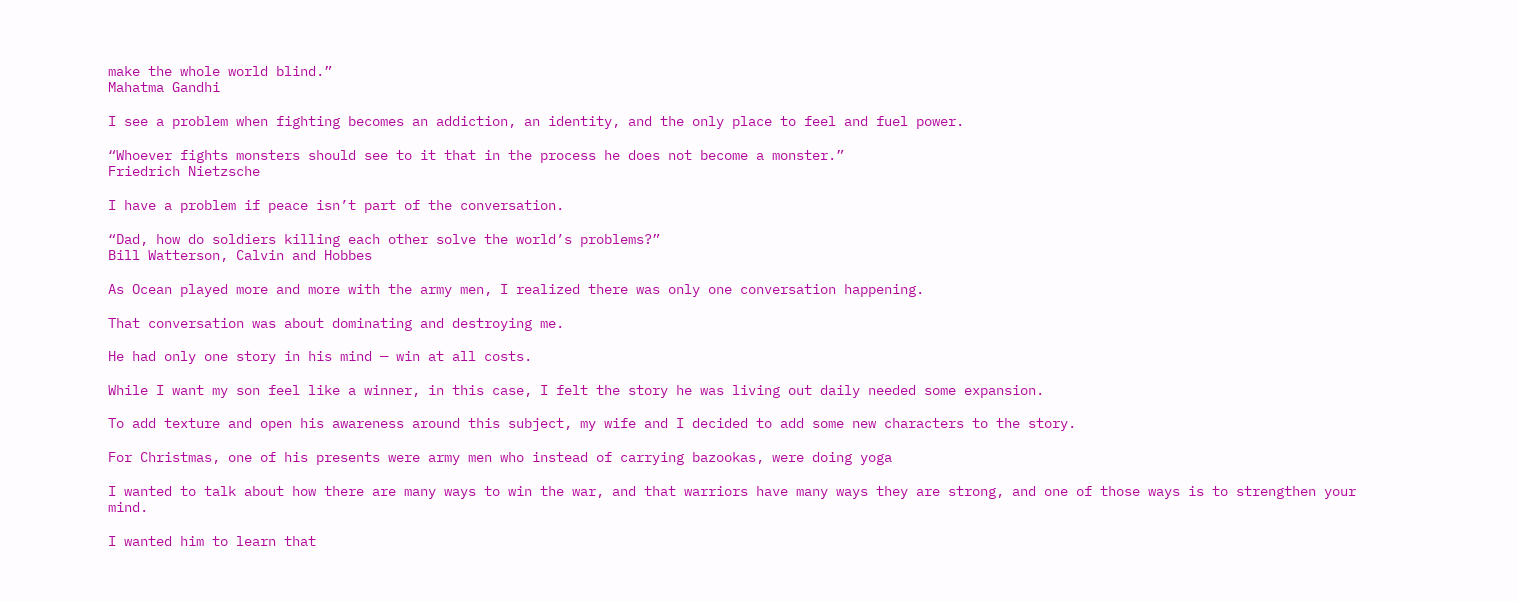make the whole world blind.”
Mahatma Gandhi

I see a problem when fighting becomes an addiction, an identity, and the only place to feel and fuel power.

“Whoever fights monsters should see to it that in the process he does not become a monster.”
Friedrich Nietzsche

I have a problem if peace isn’t part of the conversation.

“Dad, how do soldiers killing each other solve the world’s problems?”
Bill Watterson, Calvin and Hobbes

As Ocean played more and more with the army men, I realized there was only one conversation happening.

That conversation was about dominating and destroying me.

He had only one story in his mind — win at all costs.

While I want my son feel like a winner, in this case, I felt the story he was living out daily needed some expansion.

To add texture and open his awareness around this subject, my wife and I decided to add some new characters to the story.

For Christmas, one of his presents were army men who instead of carrying bazookas, were doing yoga

I wanted to talk about how there are many ways to win the war, and that warriors have many ways they are strong, and one of those ways is to strengthen your mind.

I wanted him to learn that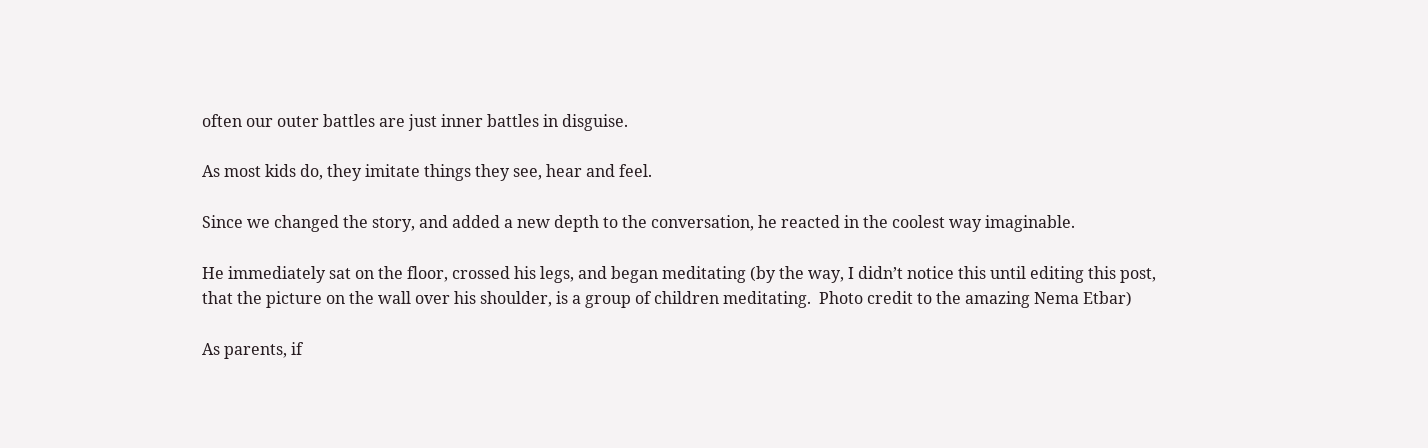often our outer battles are just inner battles in disguise.

As most kids do, they imitate things they see, hear and feel.

Since we changed the story, and added a new depth to the conversation, he reacted in the coolest way imaginable.

He immediately sat on the floor, crossed his legs, and began meditating (by the way, I didn’t notice this until editing this post, that the picture on the wall over his shoulder, is a group of children meditating.  Photo credit to the amazing Nema Etbar)

As parents, if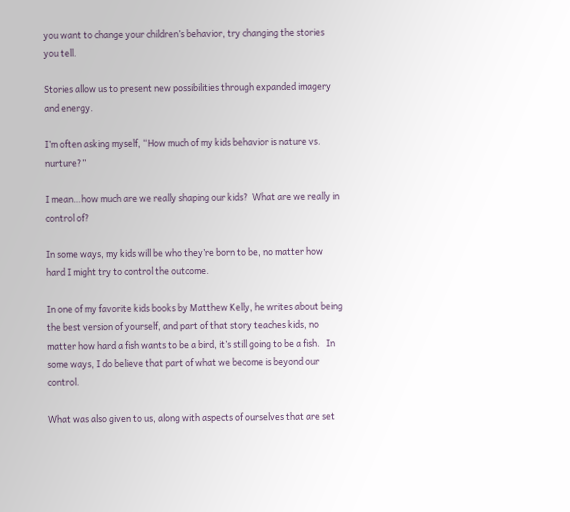you want to change your children’s behavior, try changing the stories you tell.

Stories allow us to present new possibilities through expanded imagery and energy.

I’m often asking myself, “How much of my kids behavior is nature vs. nurture?”

I mean…how much are we really shaping our kids?  What are we really in control of?

In some ways, my kids will be who they’re born to be, no matter how hard I might try to control the outcome.

In one of my favorite kids books by Matthew Kelly, he writes about being the best version of yourself, and part of that story teaches kids, no matter how hard a fish wants to be a bird, it’s still going to be a fish.   In some ways, I do believe that part of what we become is beyond our control.

What was also given to us, along with aspects of ourselves that are set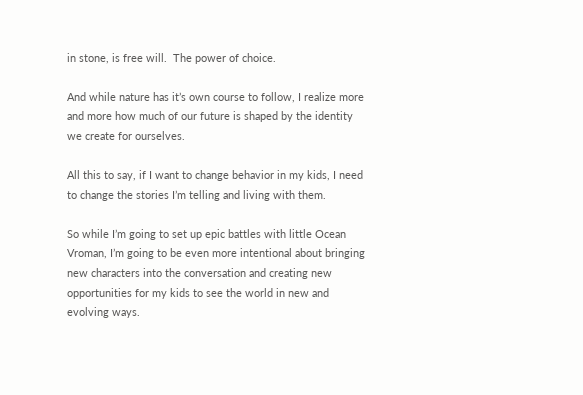in stone, is free will.  The power of choice.

And while nature has it’s own course to follow, I realize more and more how much of our future is shaped by the identity we create for ourselves.

All this to say, if I want to change behavior in my kids, I need to change the stories I’m telling and living with them.

So while I’m going to set up epic battles with little Ocean Vroman, I’m going to be even more intentional about bringing new characters into the conversation and creating new opportunities for my kids to see the world in new and evolving ways.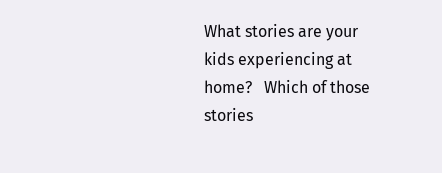What stories are your kids experiencing at home?   Which of those stories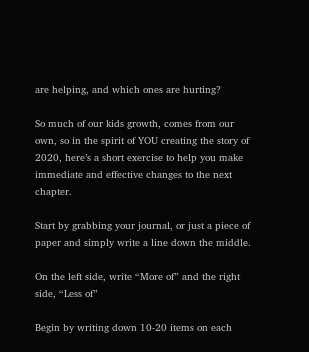are helping, and which ones are hurting?

So much of our kids growth, comes from our own, so in the spirit of YOU creating the story of 2020, here’s a short exercise to help you make immediate and effective changes to the next chapter.

Start by grabbing your journal, or just a piece of paper and simply write a line down the middle.

On the left side, write “More of” and the right side, “Less of”

Begin by writing down 10-20 items on each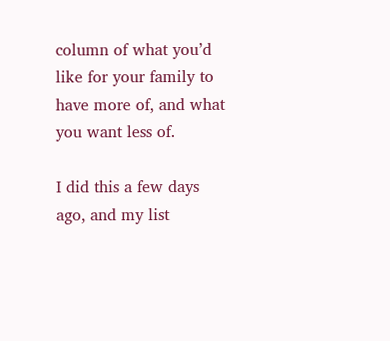column of what you’d like for your family to have more of, and what you want less of.

I did this a few days ago, and my list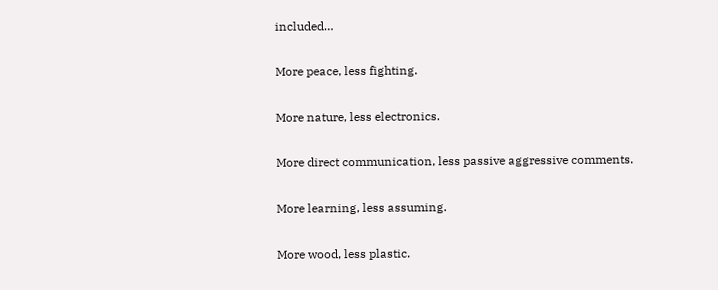included…

More peace, less fighting.

More nature, less electronics.

More direct communication, less passive aggressive comments.

More learning, less assuming.

More wood, less plastic.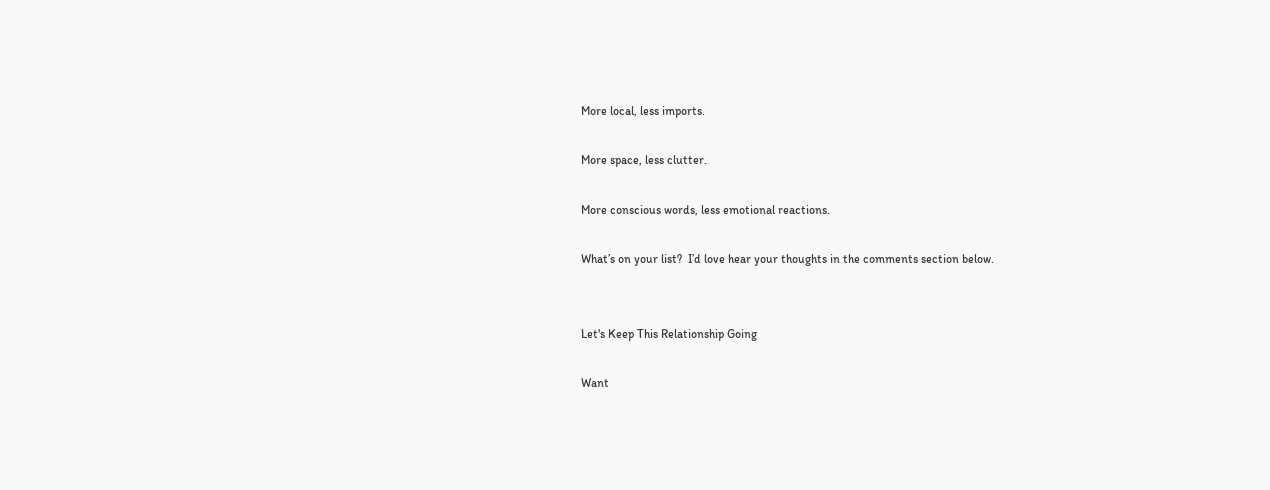More local, less imports.

More space, less clutter.

More conscious words, less emotional reactions.

What’s on your list?  I’d love hear your thoughts in the comments section below.


Let's Keep This Relationship Going

Want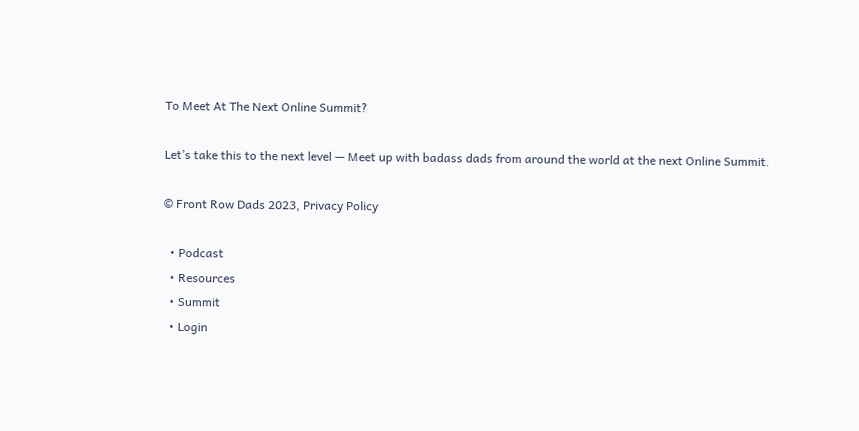To Meet At The Next Online Summit?

Let’s take this to the next level — Meet up with badass dads from around the world at the next Online Summit.

© Front Row Dads 2023, Privacy Policy

  • Podcast
  • Resources
  • Summit
  • Login